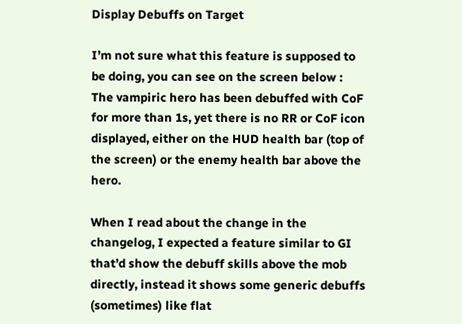Display Debuffs on Target

I’m not sure what this feature is supposed to be doing, you can see on the screen below :
The vampiric hero has been debuffed with CoF for more than 1s, yet there is no RR or CoF icon displayed, either on the HUD health bar (top of the screen) or the enemy health bar above the hero.

When I read about the change in the changelog, I expected a feature similar to GI that’d show the debuff skills above the mob directly, instead it shows some generic debuffs (sometimes) like flat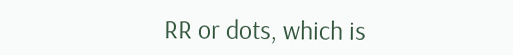RR or dots, which is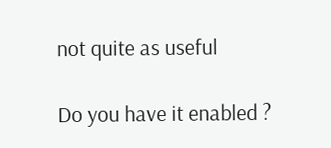not quite as useful

Do you have it enabled ?